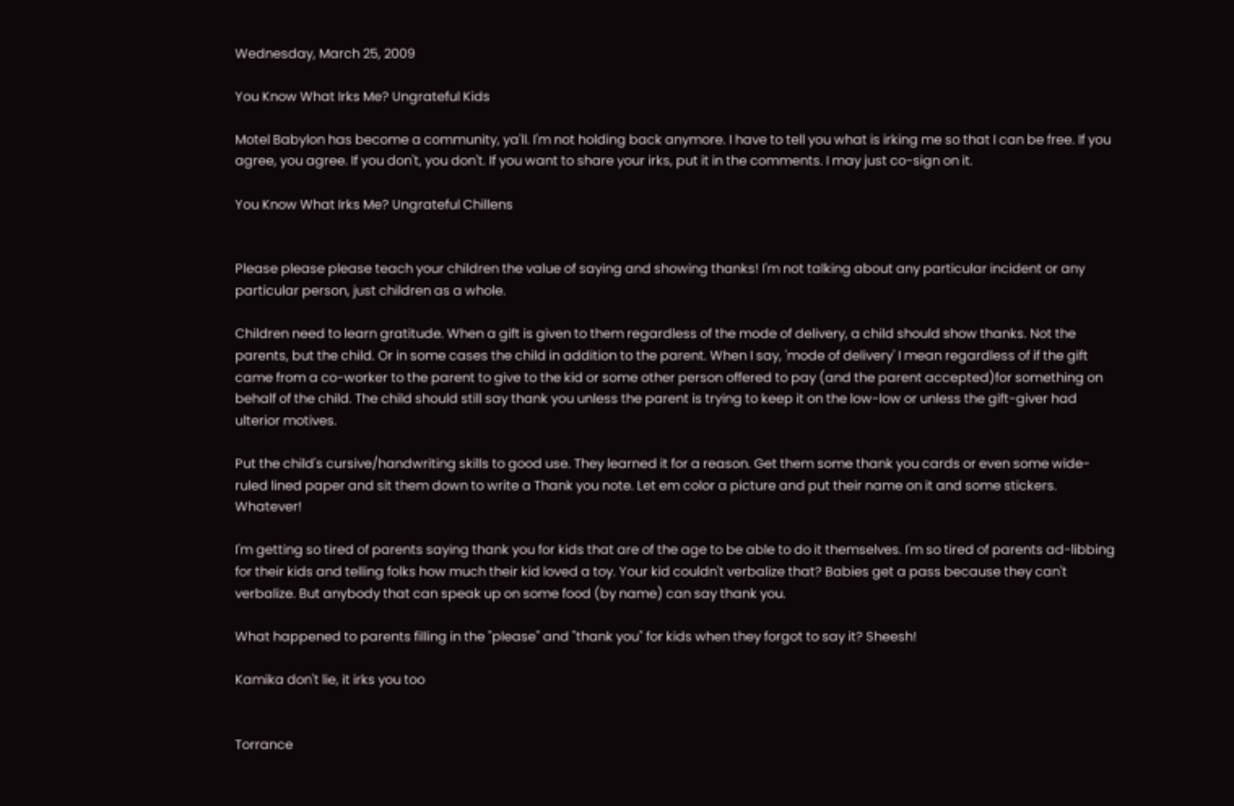Wednesday, March 25, 2009

You Know What Irks Me? Ungrateful Kids

Motel Babylon has become a community, ya'll. I'm not holding back anymore. I have to tell you what is irking me so that I can be free. If you agree, you agree. If you don't, you don't. If you want to share your irks, put it in the comments. I may just co-sign on it.

You Know What Irks Me? Ungrateful Chillens


Please please please teach your children the value of saying and showing thanks! I'm not talking about any particular incident or any particular person, just children as a whole.

Children need to learn gratitude. When a gift is given to them regardless of the mode of delivery, a child should show thanks. Not the parents, but the child. Or in some cases the child in addition to the parent. When I say, 'mode of delivery' I mean regardless of if the gift came from a co-worker to the parent to give to the kid or some other person offered to pay (and the parent accepted)for something on behalf of the child. The child should still say thank you unless the parent is trying to keep it on the low-low or unless the gift-giver had ulterior motives.

Put the child's cursive/handwriting skills to good use. They learned it for a reason. Get them some thank you cards or even some wide-ruled lined paper and sit them down to write a Thank you note. Let em color a picture and put their name on it and some stickers. Whatever!

I'm getting so tired of parents saying thank you for kids that are of the age to be able to do it themselves. I'm so tired of parents ad-libbing for their kids and telling folks how much their kid loved a toy. Your kid couldn't verbalize that? Babies get a pass because they can't verbalize. But anybody that can speak up on some food (by name) can say thank you.

What happened to parents filling in the "please" and "thank you" for kids when they forgot to say it? Sheesh!

Kamika don't lie, it irks you too


Torrance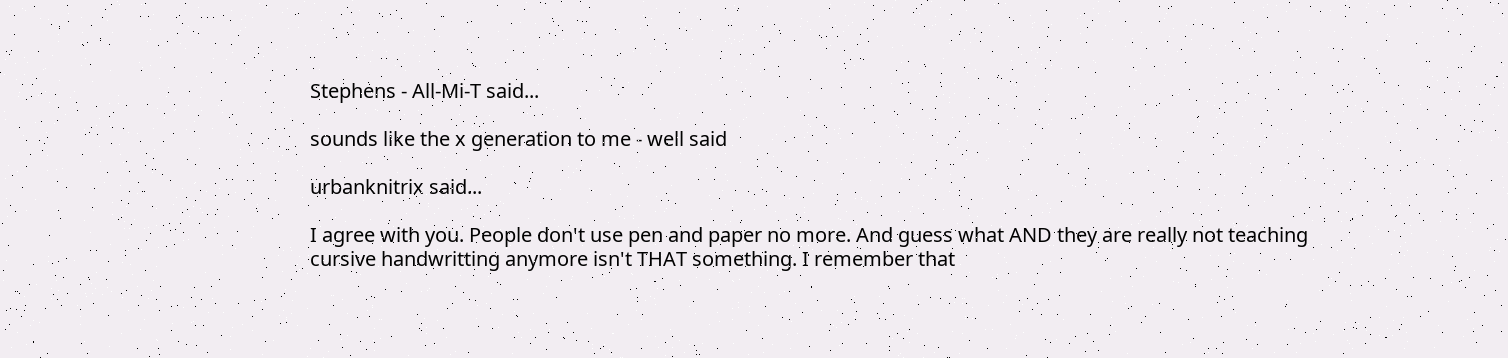Stephens - All-Mi-T said...

sounds like the x generation to me - well said

urbanknitrix said...

I agree with you. People don't use pen and paper no more. And guess what AND they are really not teaching cursive handwritting anymore isn't THAT something. I remember that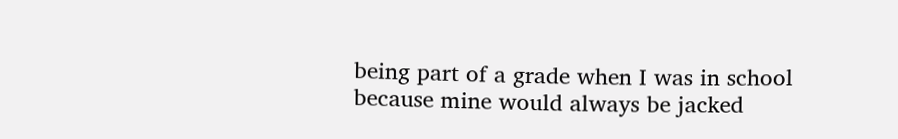being part of a grade when I was in school because mine would always be jacked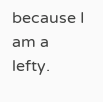because I am a lefty.